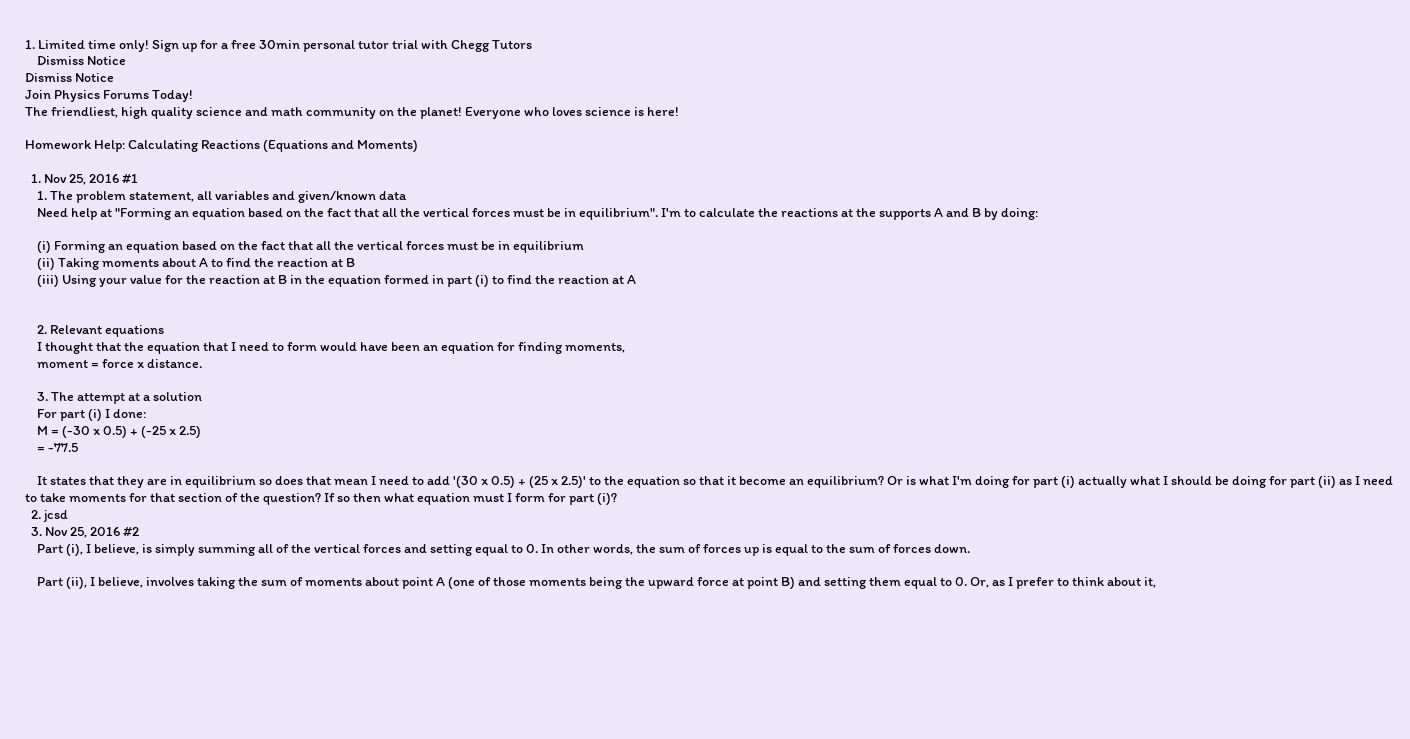1. Limited time only! Sign up for a free 30min personal tutor trial with Chegg Tutors
    Dismiss Notice
Dismiss Notice
Join Physics Forums Today!
The friendliest, high quality science and math community on the planet! Everyone who loves science is here!

Homework Help: Calculating Reactions (Equations and Moments)

  1. Nov 25, 2016 #1
    1. The problem statement, all variables and given/known data
    Need help at "Forming an equation based on the fact that all the vertical forces must be in equilibrium". I'm to calculate the reactions at the supports A and B by doing:

    (i) Forming an equation based on the fact that all the vertical forces must be in equilibrium
    (ii) Taking moments about A to find the reaction at B
    (iii) Using your value for the reaction at B in the equation formed in part (i) to find the reaction at A


    2. Relevant equations
    I thought that the equation that I need to form would have been an equation for finding moments,
    moment = force x distance.

    3. The attempt at a solution
    For part (i) I done:
    M = (-30 x 0.5) + (-25 x 2.5)
    = -77.5

    It states that they are in equilibrium so does that mean I need to add '(30 x 0.5) + (25 x 2.5)' to the equation so that it become an equilibrium? Or is what I'm doing for part (i) actually what I should be doing for part (ii) as I need to take moments for that section of the question? If so then what equation must I form for part (i)?
  2. jcsd
  3. Nov 25, 2016 #2
    Part (i), I believe, is simply summing all of the vertical forces and setting equal to 0. In other words, the sum of forces up is equal to the sum of forces down.

    Part (ii), I believe, involves taking the sum of moments about point A (one of those moments being the upward force at point B) and setting them equal to 0. Or, as I prefer to think about it,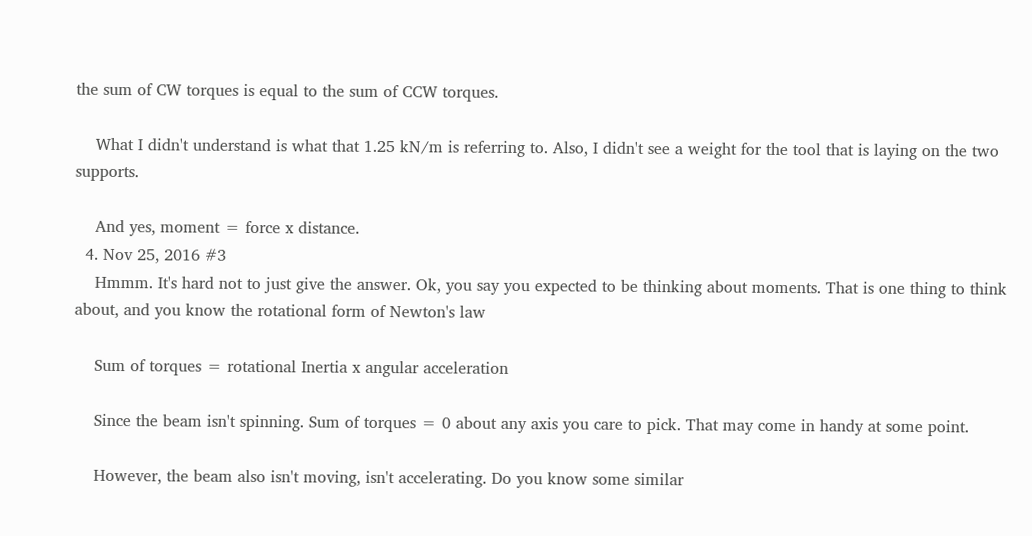the sum of CW torques is equal to the sum of CCW torques.

    What I didn't understand is what that 1.25 kN/m is referring to. Also, I didn't see a weight for the tool that is laying on the two supports.

    And yes, moment = force x distance.
  4. Nov 25, 2016 #3
    Hmmm. It's hard not to just give the answer. Ok, you say you expected to be thinking about moments. That is one thing to think about, and you know the rotational form of Newton's law

    Sum of torques = rotational Inertia x angular acceleration

    Since the beam isn't spinning. Sum of torques = 0 about any axis you care to pick. That may come in handy at some point.

    However, the beam also isn't moving, isn't accelerating. Do you know some similar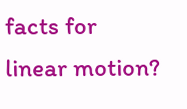facts for linear motion?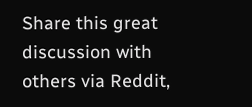Share this great discussion with others via Reddit,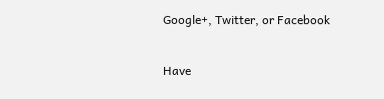Google+, Twitter, or Facebook

Have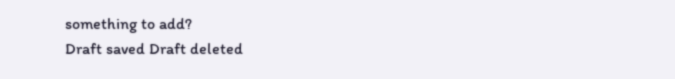something to add?
Draft saved Draft deleted